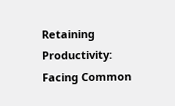Retaining Productivity: Facing Common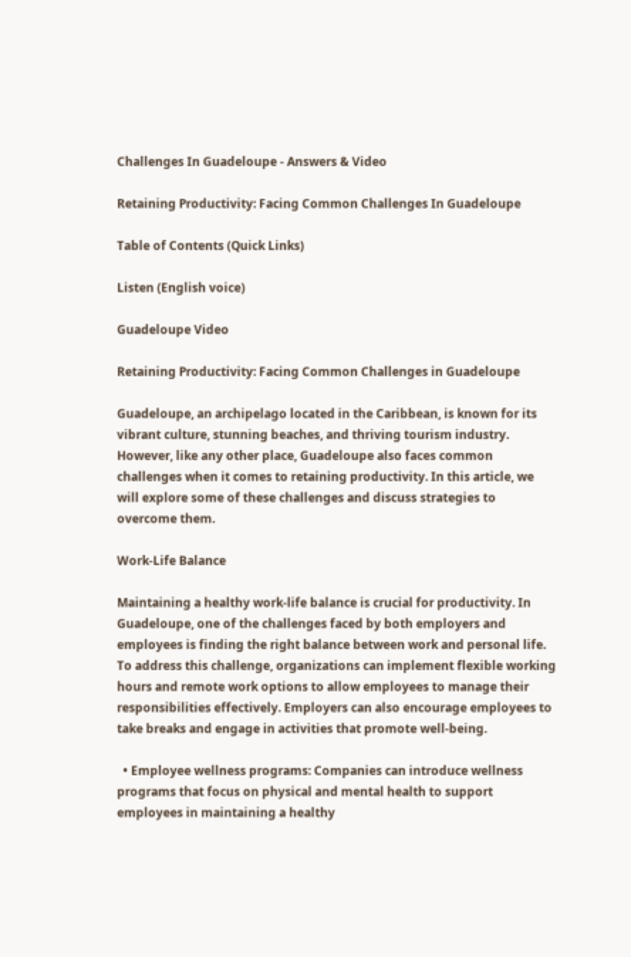Challenges In Guadeloupe - Answers & Video

Retaining Productivity: Facing Common Challenges In Guadeloupe

Table of Contents (Quick Links)

Listen (English voice)

Guadeloupe Video

Retaining Productivity: Facing Common Challenges in Guadeloupe

Guadeloupe, an archipelago located in the Caribbean, is known for its vibrant culture, stunning beaches, and thriving tourism industry. However, like any other place, Guadeloupe also faces common challenges when it comes to retaining productivity. In this article, we will explore some of these challenges and discuss strategies to overcome them.

Work-Life Balance

Maintaining a healthy work-life balance is crucial for productivity. In Guadeloupe, one of the challenges faced by both employers and employees is finding the right balance between work and personal life. To address this challenge, organizations can implement flexible working hours and remote work options to allow employees to manage their responsibilities effectively. Employers can also encourage employees to take breaks and engage in activities that promote well-being.

  • Employee wellness programs: Companies can introduce wellness programs that focus on physical and mental health to support employees in maintaining a healthy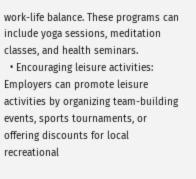work-life balance. These programs can include yoga sessions, meditation classes, and health seminars.
  • Encouraging leisure activities: Employers can promote leisure activities by organizing team-building events, sports tournaments, or offering discounts for local recreational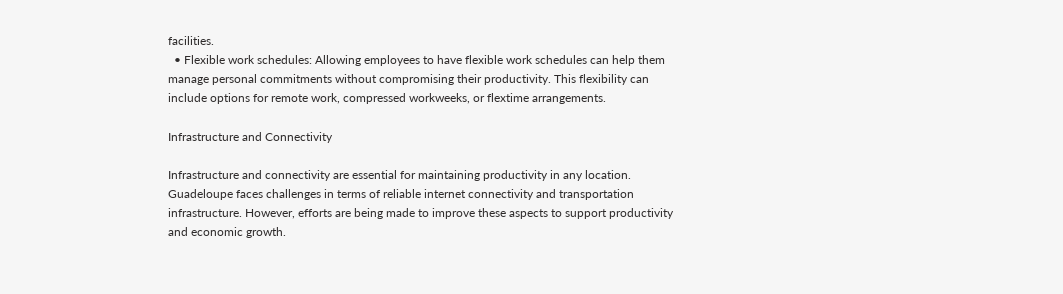facilities.
  • Flexible work schedules: Allowing employees to have flexible work schedules can help them manage personal commitments without compromising their productivity. This flexibility can include options for remote work, compressed workweeks, or flextime arrangements.

Infrastructure and Connectivity

Infrastructure and connectivity are essential for maintaining productivity in any location. Guadeloupe faces challenges in terms of reliable internet connectivity and transportation infrastructure. However, efforts are being made to improve these aspects to support productivity and economic growth.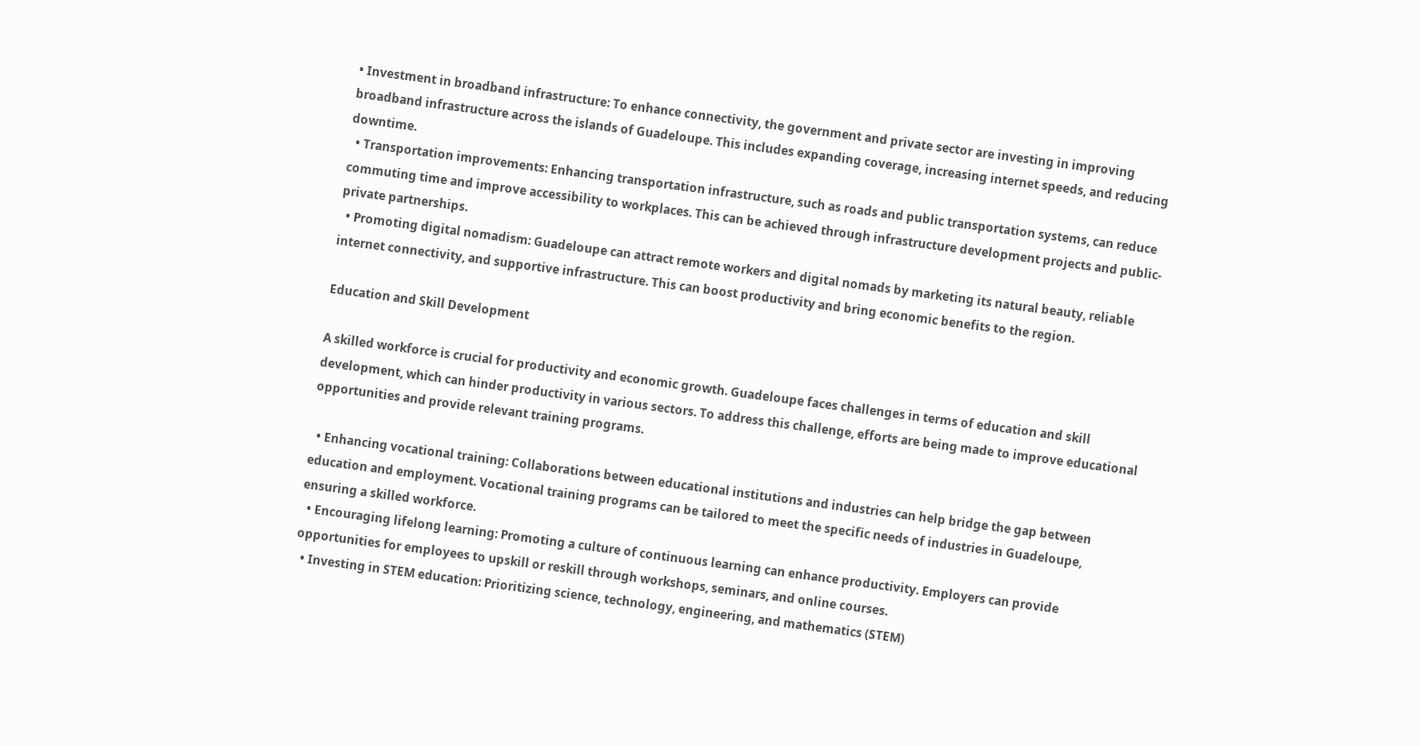• Investment in broadband infrastructure: To enhance connectivity, the government and private sector are investing in improving broadband infrastructure across the islands of Guadeloupe. This includes expanding coverage, increasing internet speeds, and reducing downtime.
  • Transportation improvements: Enhancing transportation infrastructure, such as roads and public transportation systems, can reduce commuting time and improve accessibility to workplaces. This can be achieved through infrastructure development projects and public-private partnerships.
  • Promoting digital nomadism: Guadeloupe can attract remote workers and digital nomads by marketing its natural beauty, reliable internet connectivity, and supportive infrastructure. This can boost productivity and bring economic benefits to the region.

Education and Skill Development

A skilled workforce is crucial for productivity and economic growth. Guadeloupe faces challenges in terms of education and skill development, which can hinder productivity in various sectors. To address this challenge, efforts are being made to improve educational opportunities and provide relevant training programs.

  • Enhancing vocational training: Collaborations between educational institutions and industries can help bridge the gap between education and employment. Vocational training programs can be tailored to meet the specific needs of industries in Guadeloupe, ensuring a skilled workforce.
  • Encouraging lifelong learning: Promoting a culture of continuous learning can enhance productivity. Employers can provide opportunities for employees to upskill or reskill through workshops, seminars, and online courses.
  • Investing in STEM education: Prioritizing science, technology, engineering, and mathematics (STEM)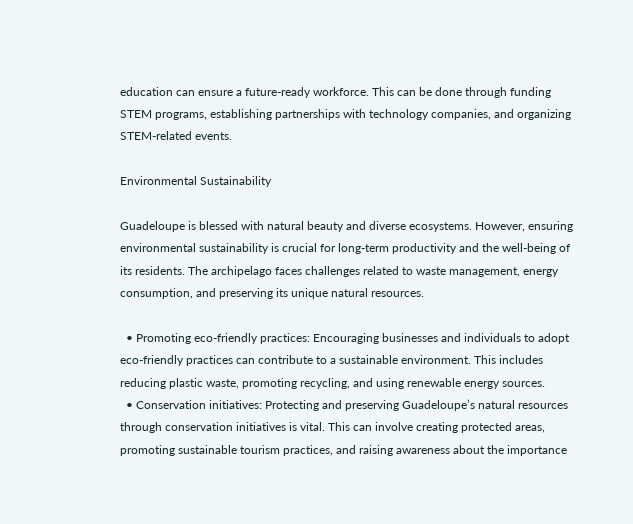education can ensure a future-ready workforce. This can be done through funding STEM programs, establishing partnerships with technology companies, and organizing STEM-related events.

Environmental Sustainability

Guadeloupe is blessed with natural beauty and diverse ecosystems. However, ensuring environmental sustainability is crucial for long-term productivity and the well-being of its residents. The archipelago faces challenges related to waste management, energy consumption, and preserving its unique natural resources.

  • Promoting eco-friendly practices: Encouraging businesses and individuals to adopt eco-friendly practices can contribute to a sustainable environment. This includes reducing plastic waste, promoting recycling, and using renewable energy sources.
  • Conservation initiatives: Protecting and preserving Guadeloupe’s natural resources through conservation initiatives is vital. This can involve creating protected areas, promoting sustainable tourism practices, and raising awareness about the importance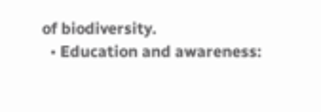of biodiversity.
  • Education and awareness: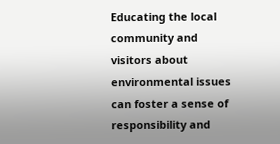Educating the local community and visitors about environmental issues can foster a sense of responsibility and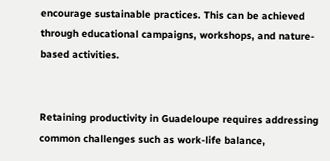encourage sustainable practices. This can be achieved through educational campaigns, workshops, and nature-based activities.


Retaining productivity in Guadeloupe requires addressing common challenges such as work-life balance,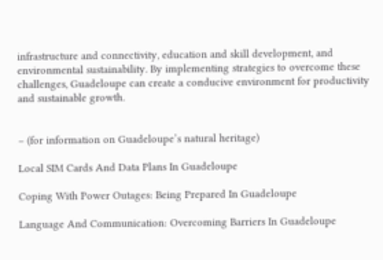infrastructure and connectivity, education and skill development, and environmental sustainability. By implementing strategies to overcome these challenges, Guadeloupe can create a conducive environment for productivity and sustainable growth.


– (for information on Guadeloupe’s natural heritage)

Local SIM Cards And Data Plans In Guadeloupe

Coping With Power Outages: Being Prepared In Guadeloupe

Language And Communication: Overcoming Barriers In Guadeloupe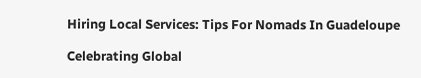Hiring Local Services: Tips For Nomads In Guadeloupe

Celebrating Global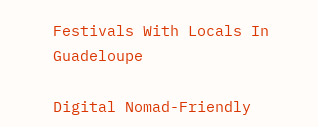Festivals With Locals In Guadeloupe

Digital Nomad-Friendly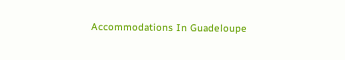Accommodations In Guadeloupe